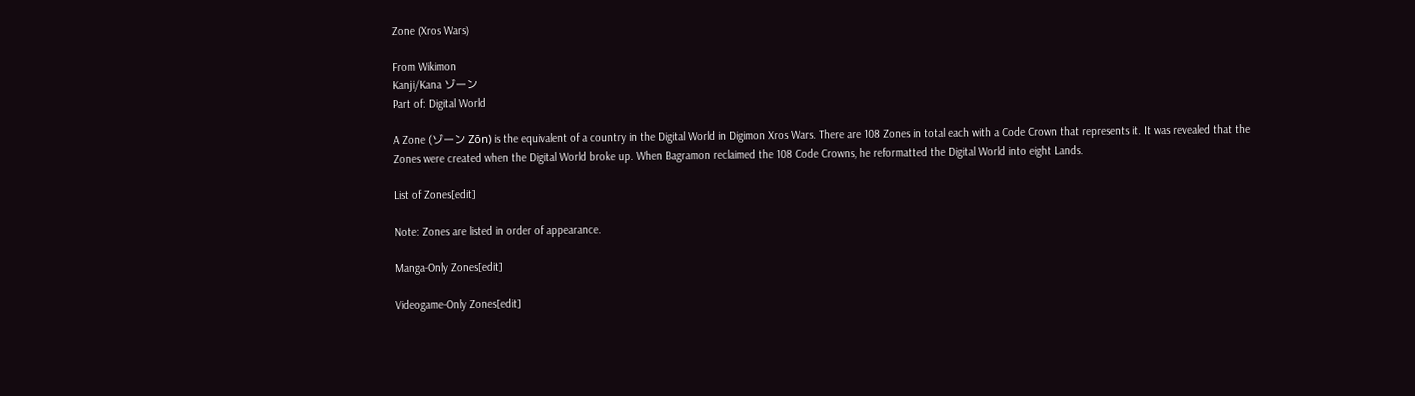Zone (Xros Wars)

From Wikimon
Kanji/Kana ゾーン
Part of: Digital World

A Zone (ゾーン Zōn) is the equivalent of a country in the Digital World in Digimon Xros Wars. There are 108 Zones in total each with a Code Crown that represents it. It was revealed that the Zones were created when the Digital World broke up. When Bagramon reclaimed the 108 Code Crowns, he reformatted the Digital World into eight Lands.

List of Zones[edit]

Note: Zones are listed in order of appearance.

Manga-Only Zones[edit]

Videogame-Only Zones[edit]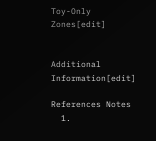Toy-Only Zones[edit]


Additional Information[edit]

References Notes
  1.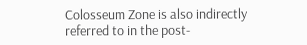Colosseum Zone is also indirectly referred to in the post-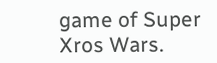game of Super Xros Wars.